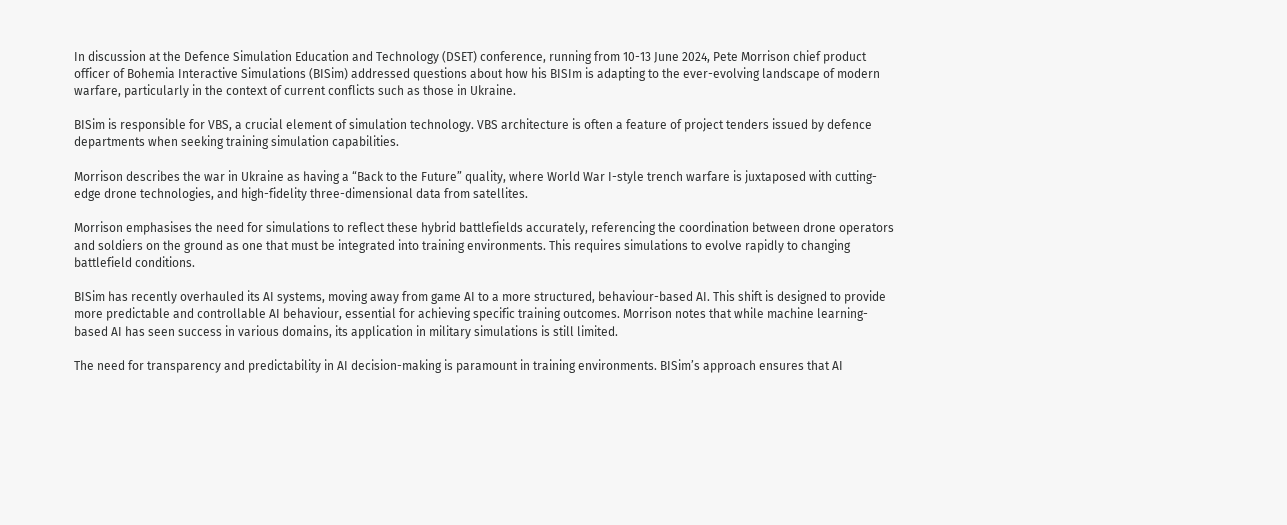In discussion at the Defence Simulation Education and Technology (DSET) conference, running from 10-13 June 2024, Pete Morrison chief product officer of Bohemia Interactive Simulations (BISim) addressed questions about how his BISIm is adapting to the ever-evolving landscape of modern warfare, particularly in the context of current conflicts such as those in Ukraine.

BISim is responsible for VBS, a crucial element of simulation technology. VBS architecture is often a feature of project tenders issued by defence departments when seeking training simulation capabilities.

Morrison describes the war in Ukraine as having a “Back to the Future” quality, where World War I-style trench warfare is juxtaposed with cutting-edge drone technologies, and high-fidelity three-dimensional data from satellites.

Morrison emphasises the need for simulations to reflect these hybrid battlefields accurately, referencing the coordination between drone operators and soldiers on the ground as one that must be integrated into training environments. This requires simulations to evolve rapidly to changing battlefield conditions.

BISim has recently overhauled its AI systems, moving away from game AI to a more structured, behaviour-based AI. This shift is designed to provide more predictable and controllable AI behaviour, essential for achieving specific training outcomes. Morrison notes that while machine learning-based AI has seen success in various domains, its application in military simulations is still limited.

The need for transparency and predictability in AI decision-making is paramount in training environments. BISim’s approach ensures that AI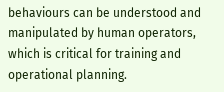behaviours can be understood and manipulated by human operators, which is critical for training and operational planning.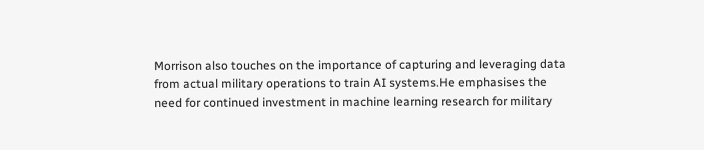Morrison also touches on the importance of capturing and leveraging data from actual military operations to train AI systems.He emphasises the need for continued investment in machine learning research for military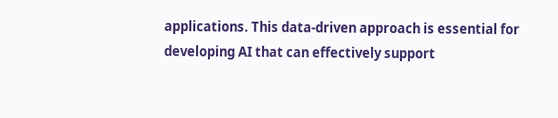applications. This data-driven approach is essential for developing AI that can effectively support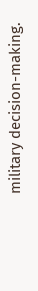military decision-making.